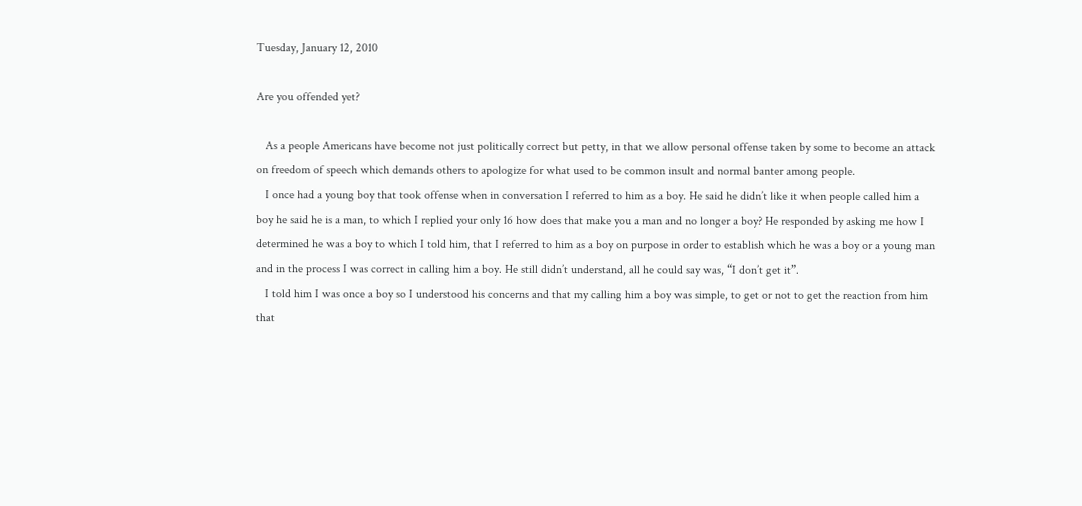Tuesday, January 12, 2010

Are you offended yet?

   As a people Americans have become not just politically correct but petty, in that we allow personal offense taken by some to become an attack on freedom of speech which demands others to apologize for what used to be common insult and normal banter among people.
   I once had a young boy that took offense when in conversation I referred to him as a boy. He said he didn’t like it when people called him a boy he said he is a man, to which I replied your only 16 how does that make you a man and no longer a boy? He responded by asking me how I determined he was a boy to which I told him, that I referred to him as a boy on purpose in order to establish which he was a boy or a young man and in the process I was correct in calling him a boy. He still didn’t understand, all he could say was, “I don’t get it”.
   I told him I was once a boy so I understood his concerns and that my calling him a boy was simple, to get or not to get the reaction from him that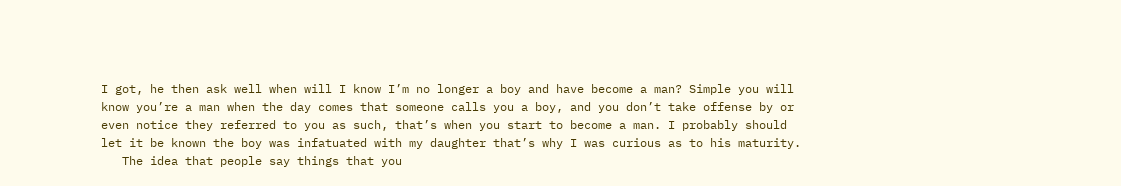I got, he then ask well when will I know I’m no longer a boy and have become a man? Simple you will know you’re a man when the day comes that someone calls you a boy, and you don’t take offense by or even notice they referred to you as such, that’s when you start to become a man. I probably should let it be known the boy was infatuated with my daughter that’s why I was curious as to his maturity.
   The idea that people say things that you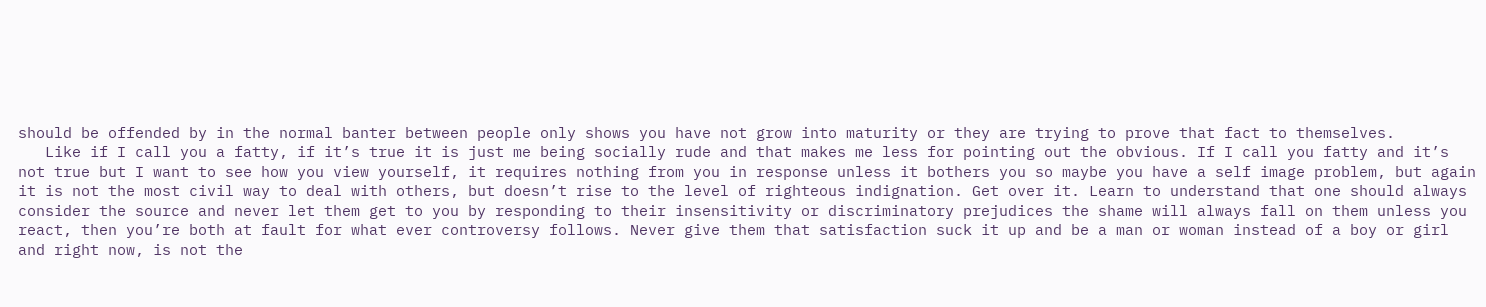should be offended by in the normal banter between people only shows you have not grow into maturity or they are trying to prove that fact to themselves.
   Like if I call you a fatty, if it’s true it is just me being socially rude and that makes me less for pointing out the obvious. If I call you fatty and it’s not true but I want to see how you view yourself, it requires nothing from you in response unless it bothers you so maybe you have a self image problem, but again it is not the most civil way to deal with others, but doesn’t rise to the level of righteous indignation. Get over it. Learn to understand that one should always consider the source and never let them get to you by responding to their insensitivity or discriminatory prejudices the shame will always fall on them unless you react, then you’re both at fault for what ever controversy follows. Never give them that satisfaction suck it up and be a man or woman instead of a boy or girl and right now, is not the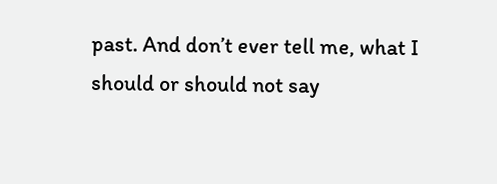past. And don’t ever tell me, what I should or should not say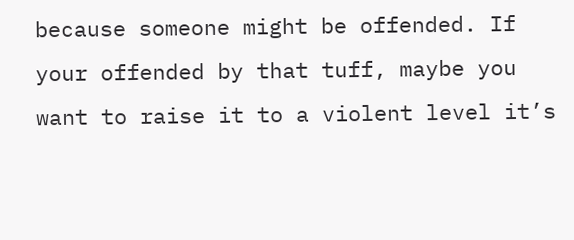because someone might be offended. If your offended by that tuff, maybe you want to raise it to a violent level it’s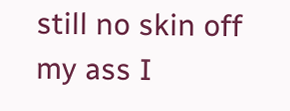still no skin off my ass I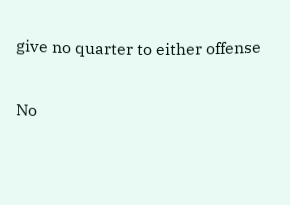give no quarter to either offense

No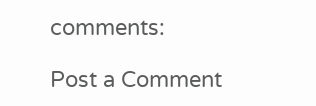comments:

Post a Comment